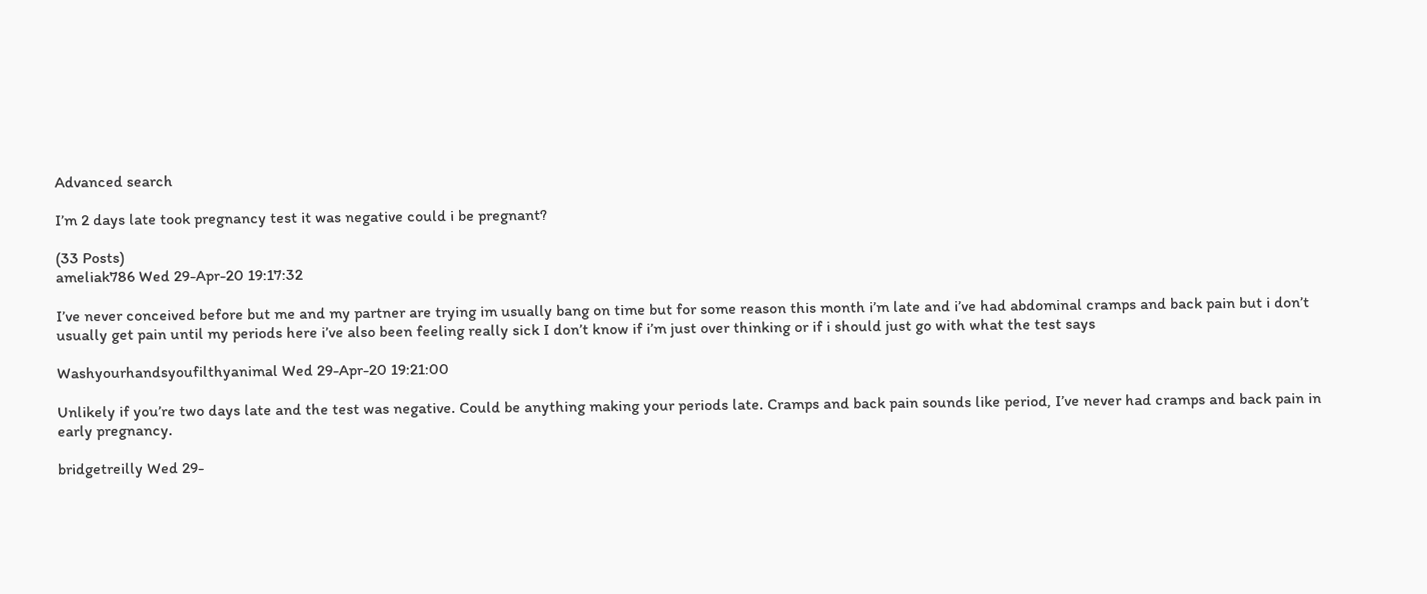Advanced search

I’m 2 days late took pregnancy test it was negative could i be pregnant?

(33 Posts)
ameliak786 Wed 29-Apr-20 19:17:32

I’ve never conceived before but me and my partner are trying im usually bang on time but for some reason this month i’m late and i’ve had abdominal cramps and back pain but i don’t usually get pain until my periods here i’ve also been feeling really sick I don’t know if i’m just over thinking or if i should just go with what the test says

Washyourhandsyoufilthyanimal Wed 29-Apr-20 19:21:00

Unlikely if you’re two days late and the test was negative. Could be anything making your periods late. Cramps and back pain sounds like period, I’ve never had cramps and back pain in early pregnancy.

bridgetreilly Wed 29-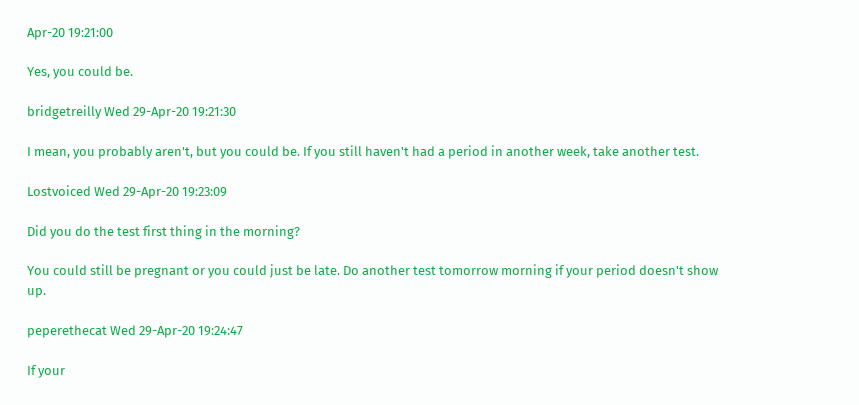Apr-20 19:21:00

Yes, you could be.

bridgetreilly Wed 29-Apr-20 19:21:30

I mean, you probably aren't, but you could be. If you still haven't had a period in another week, take another test.

Lostvoiced Wed 29-Apr-20 19:23:09

Did you do the test first thing in the morning?

You could still be pregnant or you could just be late. Do another test tomorrow morning if your period doesn't show up.

peperethecat Wed 29-Apr-20 19:24:47

If your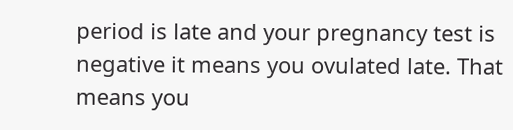period is late and your pregnancy test is negative it means you ovulated late. That means you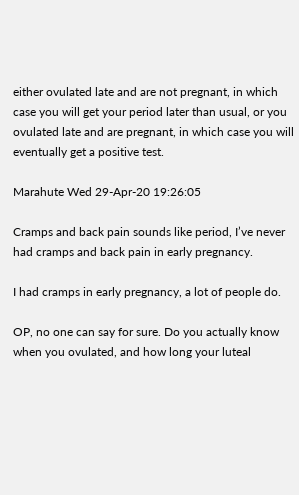either ovulated late and are not pregnant, in which case you will get your period later than usual, or you ovulated late and are pregnant, in which case you will eventually get a positive test.

Marahute Wed 29-Apr-20 19:26:05

Cramps and back pain sounds like period, I’ve never had cramps and back pain in early pregnancy.

I had cramps in early pregnancy, a lot of people do.

OP, no one can say for sure. Do you actually know when you ovulated, and how long your luteal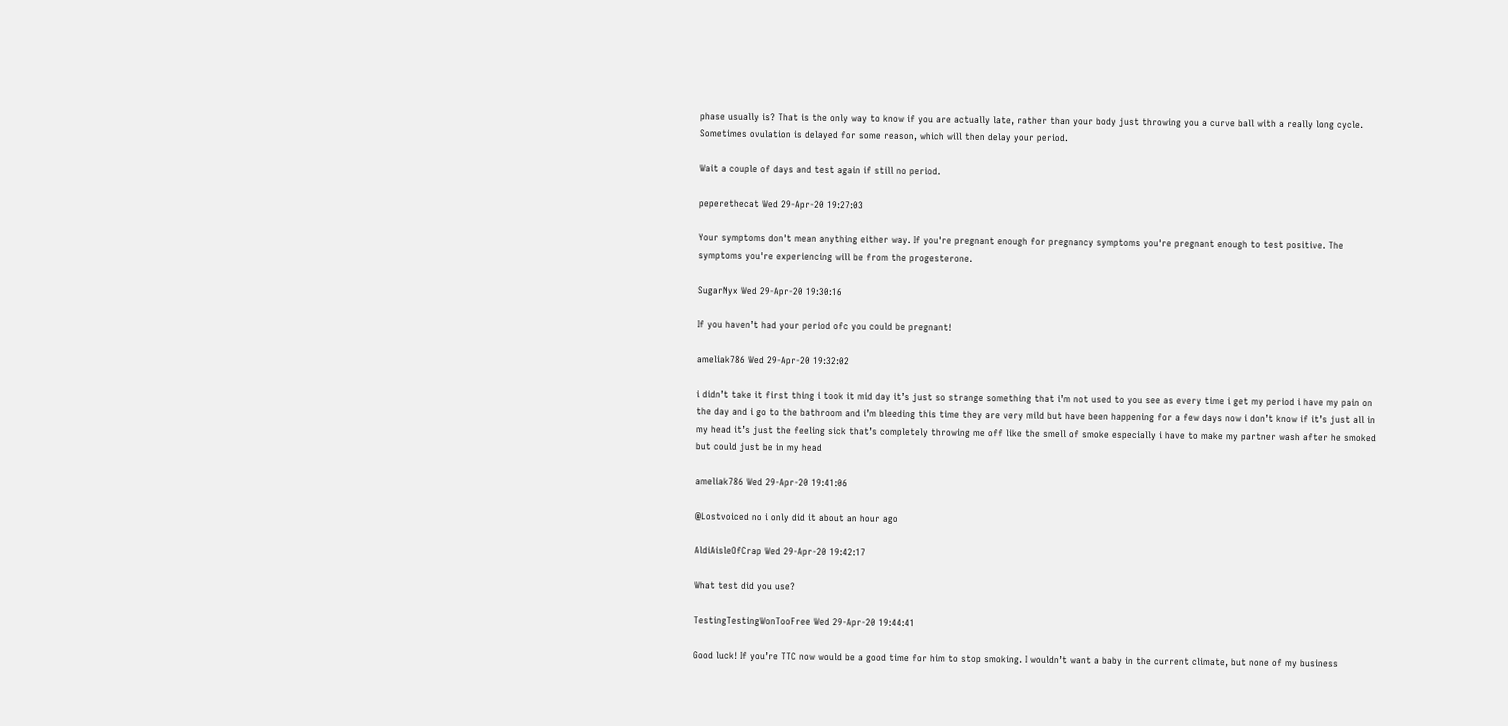phase usually is? That is the only way to know if you are actually late, rather than your body just throwing you a curve ball with a really long cycle. Sometimes ovulation is delayed for some reason, which will then delay your period.

Wait a couple of days and test again if still no period.

peperethecat Wed 29-Apr-20 19:27:03

Your symptoms don't mean anything either way. If you're pregnant enough for pregnancy symptoms you're pregnant enough to test positive. The symptoms you're experiencing will be from the progesterone.

SugarNyx Wed 29-Apr-20 19:30:16

If you haven’t had your period ofc you could be pregnant!

ameliak786 Wed 29-Apr-20 19:32:02

i didn’t take it first thing i took it mid day it’s just so strange something that i’m not used to you see as every time i get my period i have my pain on the day and i go to the bathroom and i’m bleeding this time they are very mild but have been happening for a few days now i don’t know if it’s just all in my head it’s just the feeling sick that’s completely throwing me off like the smell of smoke especially i have to make my partner wash after he smoked but could just be in my head

ameliak786 Wed 29-Apr-20 19:41:06

@Lostvoiced no i only did it about an hour ago

AldiAisleOfCrap Wed 29-Apr-20 19:42:17

What test did you use?

TestingTestingWonTooFree Wed 29-Apr-20 19:44:41

Good luck! If you’re TTC now would be a good time for him to stop smoking. I wouldn’t want a baby in the current climate, but none of my business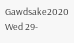Gawdsake2020 Wed 29-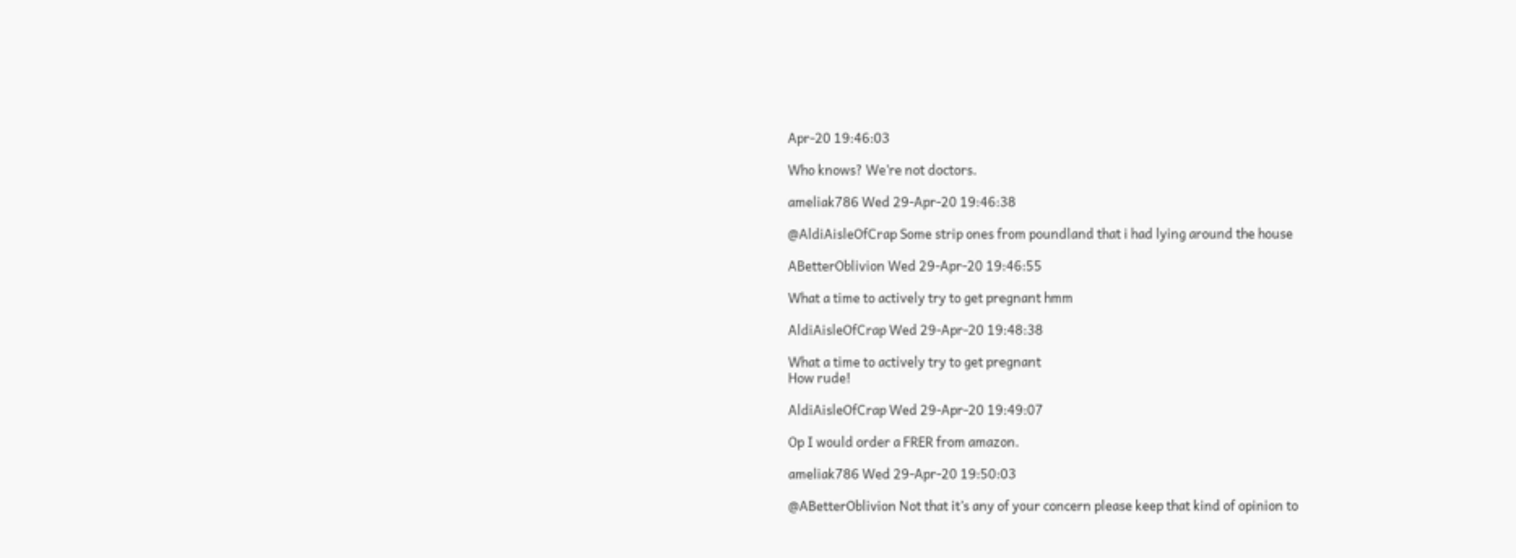Apr-20 19:46:03

Who knows? We’re not doctors.

ameliak786 Wed 29-Apr-20 19:46:38

@AldiAisleOfCrap Some strip ones from poundland that i had lying around the house

ABetterOblivion Wed 29-Apr-20 19:46:55

What a time to actively try to get pregnant hmm

AldiAisleOfCrap Wed 29-Apr-20 19:48:38

What a time to actively try to get pregnant
How rude!

AldiAisleOfCrap Wed 29-Apr-20 19:49:07

Op I would order a FRER from amazon.

ameliak786 Wed 29-Apr-20 19:50:03

@ABetterOblivion Not that it’s any of your concern please keep that kind of opinion to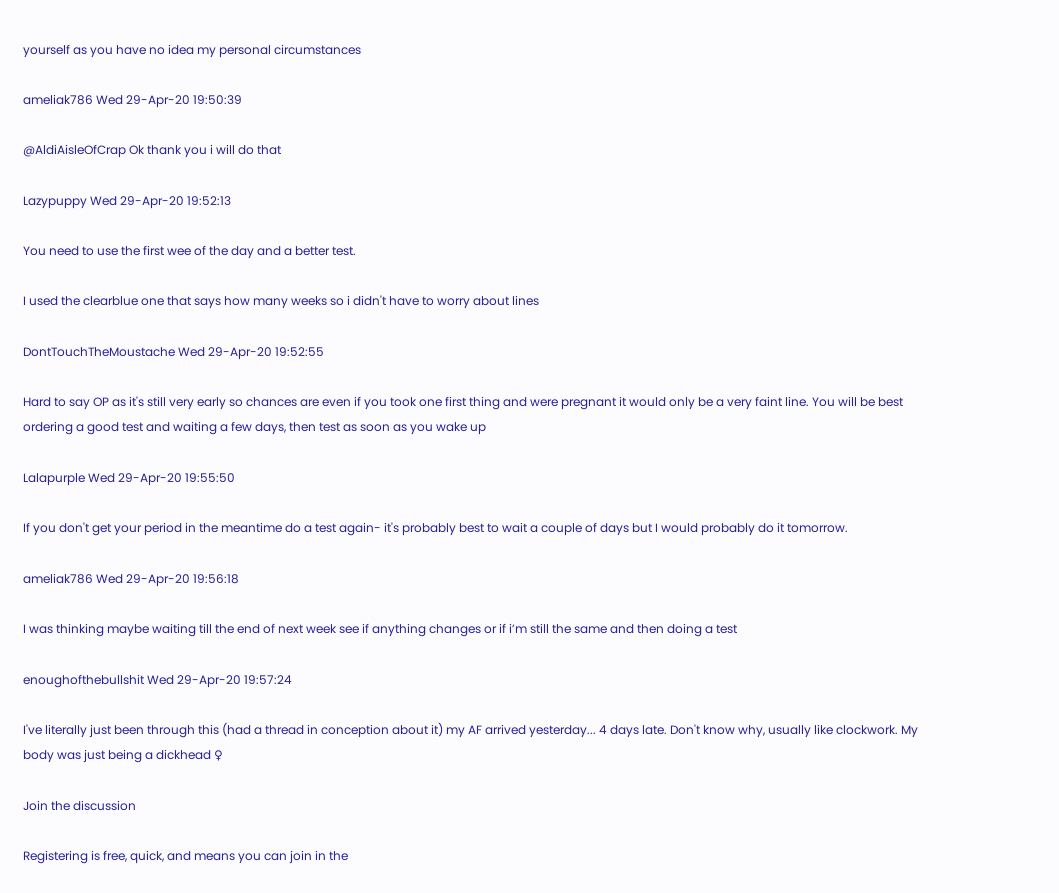yourself as you have no idea my personal circumstances

ameliak786 Wed 29-Apr-20 19:50:39

@AldiAisleOfCrap Ok thank you i will do that

Lazypuppy Wed 29-Apr-20 19:52:13

You need to use the first wee of the day and a better test.

I used the clearblue one that says how many weeks so i didn't have to worry about lines

DontTouchTheMoustache Wed 29-Apr-20 19:52:55

Hard to say OP as it's still very early so chances are even if you took one first thing and were pregnant it would only be a very faint line. You will be best ordering a good test and waiting a few days, then test as soon as you wake up

Lalapurple Wed 29-Apr-20 19:55:50

If you don't get your period in the meantime do a test again- it's probably best to wait a couple of days but I would probably do it tomorrow.

ameliak786 Wed 29-Apr-20 19:56:18

I was thinking maybe waiting till the end of next week see if anything changes or if i’m still the same and then doing a test

enoughofthebullshit Wed 29-Apr-20 19:57:24

I've literally just been through this (had a thread in conception about it) my AF arrived yesterday... 4 days late. Don't know why, usually like clockwork. My body was just being a dickhead ♀

Join the discussion

Registering is free, quick, and means you can join in the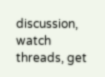discussion, watch threads, get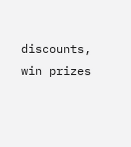discounts, win prizes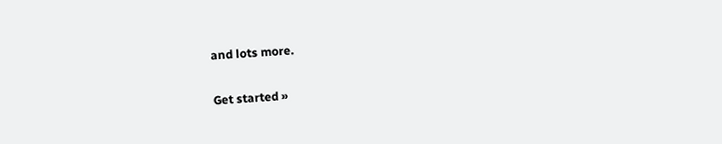and lots more.

Get started »